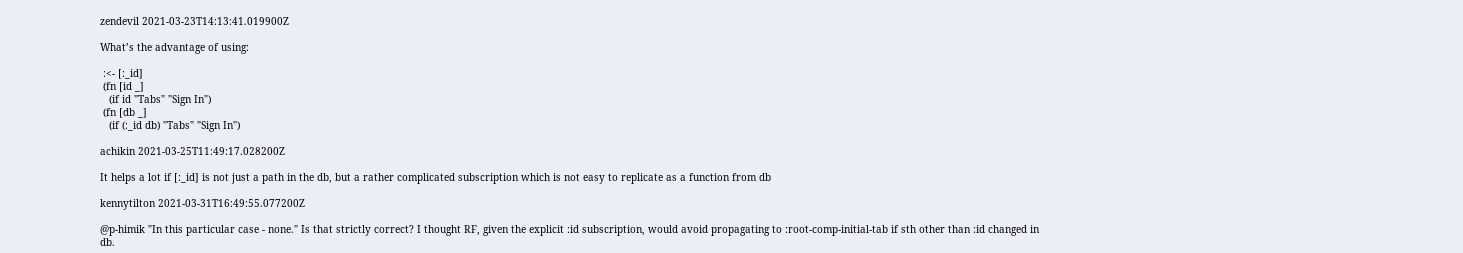zendevil 2021-03-23T14:13:41.019900Z

What’s the advantage of using:

 :<- [:_id]
 (fn [id _]
   (if id "Tabs" "Sign In")
 (fn [db _]
   (if (:_id db) "Tabs" "Sign In")

achikin 2021-03-25T11:49:17.028200Z

It helps a lot if [:_id] is not just a path in the db, but a rather complicated subscription which is not easy to replicate as a function from db

kennytilton 2021-03-31T16:49:55.077200Z

@p-himik "In this particular case - none." Is that strictly correct? I thought RF, given the explicit :id subscription, would avoid propagating to :root-comp-initial-tab if sth other than :id changed in db.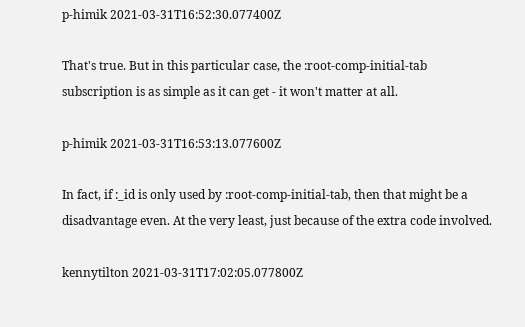p-himik 2021-03-31T16:52:30.077400Z

That's true. But in this particular case, the :root-comp-initial-tab subscription is as simple as it can get - it won't matter at all.

p-himik 2021-03-31T16:53:13.077600Z

In fact, if :_id is only used by :root-comp-initial-tab, then that might be a disadvantage even. At the very least, just because of the extra code involved.

kennytilton 2021-03-31T17:02:05.077800Z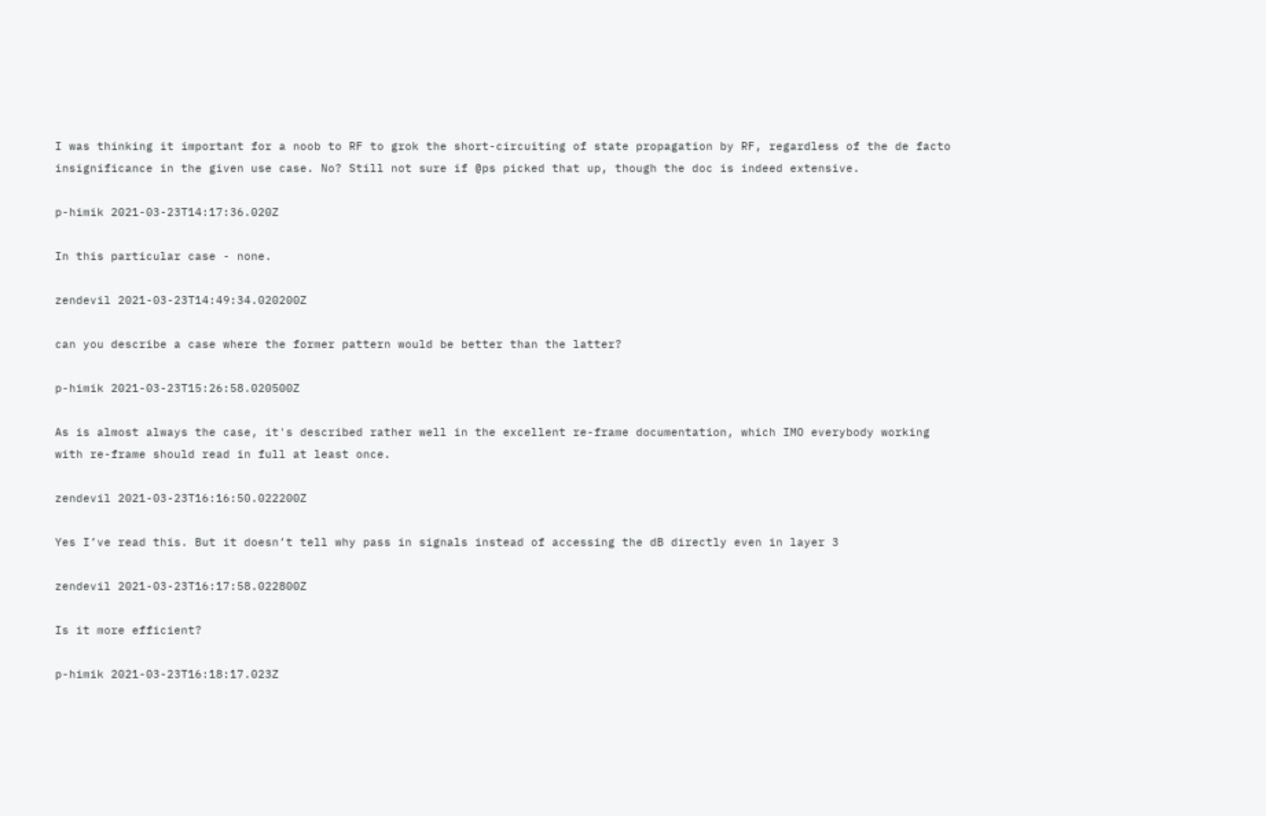I was thinking it important for a noob to RF to grok the short-circuiting of state propagation by RF, regardless of the de facto insignificance in the given use case. No? Still not sure if @ps picked that up, though the doc is indeed extensive.

p-himik 2021-03-23T14:17:36.020Z

In this particular case - none.

zendevil 2021-03-23T14:49:34.020200Z

can you describe a case where the former pattern would be better than the latter?

p-himik 2021-03-23T15:26:58.020500Z

As is almost always the case, it's described rather well in the excellent re-frame documentation, which IMO everybody working with re-frame should read in full at least once.

zendevil 2021-03-23T16:16:50.022200Z

Yes I’ve read this. But it doesn’t tell why pass in signals instead of accessing the dB directly even in layer 3

zendevil 2021-03-23T16:17:58.022800Z

Is it more efficient?

p-himik 2021-03-23T16:18:17.023Z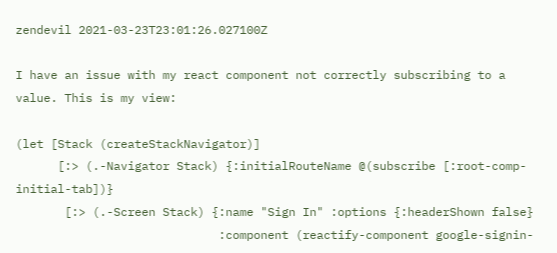zendevil 2021-03-23T23:01:26.027100Z

I have an issue with my react component not correctly subscribing to a value. This is my view:

(let [Stack (createStackNavigator)]
      [:> (.-Navigator Stack) {:initialRouteName @(subscribe [:root-comp-initial-tab])}
       [:> (.-Screen Stack) {:name "Sign In" :options {:headerShown false}
                             :component (reactify-component google-signin-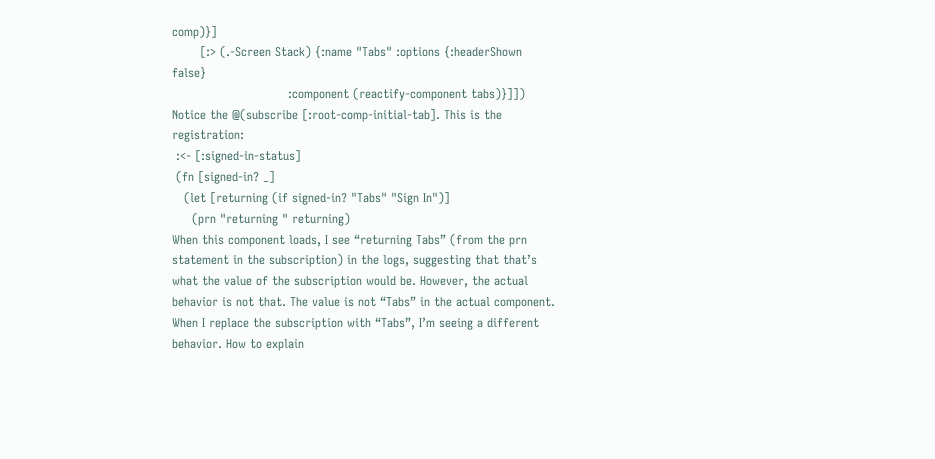comp)}]
       [:> (.-Screen Stack) {:name "Tabs" :options {:headerShown false}
                             :component (reactify-component tabs)}]])
Notice the @(subscribe [:root-comp-initial-tab]. This is the registration:
 :<- [:signed-in-status]
 (fn [signed-in? _]
   (let [returning (if signed-in? "Tabs" "Sign In")]
     (prn "returning " returning)
When this component loads, I see “returning Tabs” (from the prn statement in the subscription) in the logs, suggesting that that’s what the value of the subscription would be. However, the actual behavior is not that. The value is not “Tabs” in the actual component. When I replace the subscription with “Tabs”, I’m seeing a different behavior. How to explain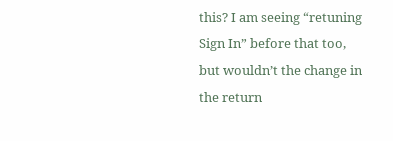this? I am seeing “retuning Sign In” before that too, but wouldn’t the change in the return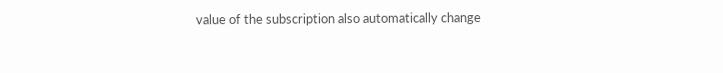value of the subscription also automatically change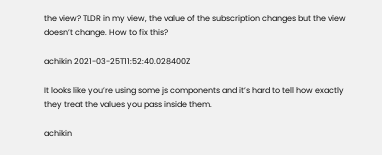the view? TLDR in my view, the value of the subscription changes but the view doesn’t change. How to fix this?

achikin 2021-03-25T11:52:40.028400Z

It looks like you’re using some js components and it’s hard to tell how exactly they treat the values you pass inside them.

achikin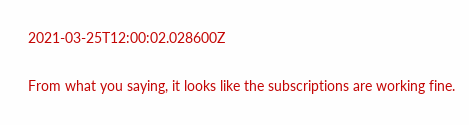2021-03-25T12:00:02.028600Z

From what you saying, it looks like the subscriptions are working fine.